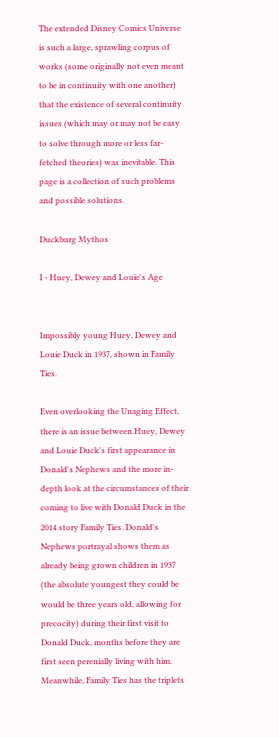The extended Disney Comics Universe is such a large, sprawling corpus of works (some originally not even meant to be in continuity with one another) that the existence of several continuity issues (which may or may not be easy to solve through more or less far-fetched theories) was inevitable. This page is a collection of such problems and possible solutions.

Duckburg Mythos

I - Huey, Dewey and Louie's Age


Impossibly young Huey, Dewey and Louie Duck in 1937, shown in Family Ties.

Even overlooking the Unaging Effect, there is an issue between Huey, Dewey and Louie Duck's first appearance in Donald's Nephews and the more in-depth look at the circumstances of their coming to live with Donald Duck in the 2014 story Family Ties. Donald's Nephews portrayal shows them as already being grown children in 1937 (the absolute youngest they could be would be three years old, allowing for precocity) during their first visit to Donald Duck, months before they are first seen perenially living with him. Meanwhile, Family Ties has the triplets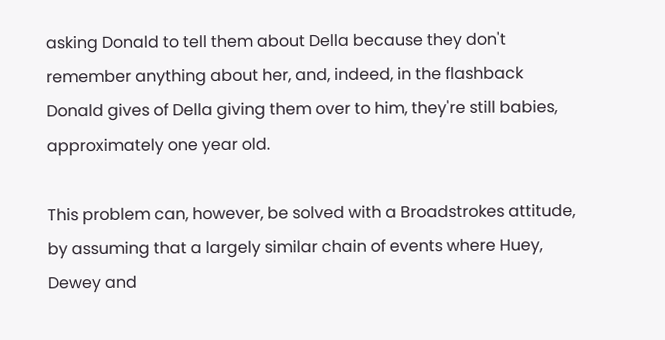asking Donald to tell them about Della because they don't remember anything about her, and, indeed, in the flashback Donald gives of Della giving them over to him, they're still babies, approximately one year old.

This problem can, however, be solved with a Broadstrokes attitude, by assuming that a largely similar chain of events where Huey, Dewey and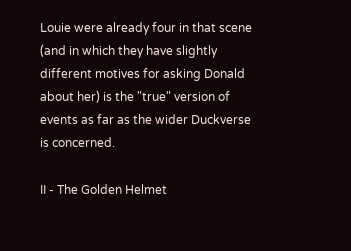Louie were already four in that scene (and in which they have slightly different motives for asking Donald about her) is the "true" version of events as far as the wider Duckverse is concerned.

II - The Golden Helmet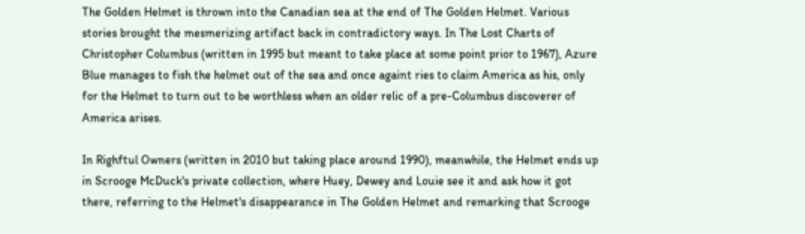The Golden Helmet is thrown into the Canadian sea at the end of The Golden Helmet. Various stories brought the mesmerizing artifact back in contradictory ways. In The Lost Charts of Christopher Columbus (written in 1995 but meant to take place at some point prior to 1967), Azure Blue manages to fish the helmet out of the sea and once againt ries to claim America as his, only for the Helmet to turn out to be worthless when an older relic of a pre-Columbus discoverer of America arises.

In Righftul Owners (written in 2010 but taking place around 1990), meanwhile, the Helmet ends up in Scrooge McDuck's private collection, where Huey, Dewey and Louie see it and ask how it got there, referring to the Helmet's disappearance in The Golden Helmet and remarking that Scrooge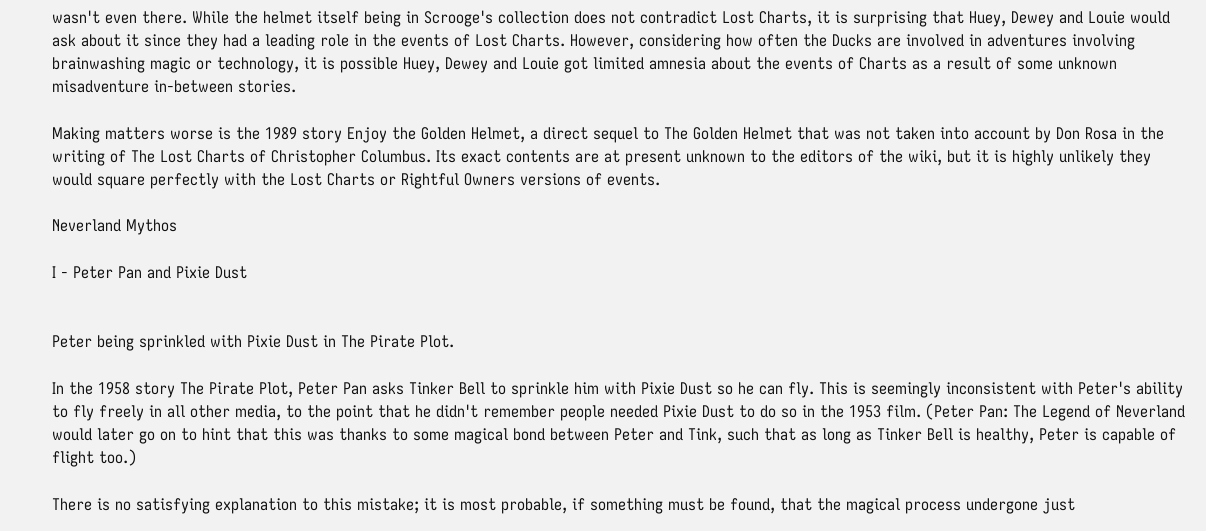wasn't even there. While the helmet itself being in Scrooge's collection does not contradict Lost Charts, it is surprising that Huey, Dewey and Louie would ask about it since they had a leading role in the events of Lost Charts. However, considering how often the Ducks are involved in adventures involving brainwashing magic or technology, it is possible Huey, Dewey and Louie got limited amnesia about the events of Charts as a result of some unknown misadventure in-between stories.

Making matters worse is the 1989 story Enjoy the Golden Helmet, a direct sequel to The Golden Helmet that was not taken into account by Don Rosa in the writing of The Lost Charts of Christopher Columbus. Its exact contents are at present unknown to the editors of the wiki, but it is highly unlikely they would square perfectly with the Lost Charts or Rightful Owners versions of events.

Neverland Mythos

I - Peter Pan and Pixie Dust


Peter being sprinkled with Pixie Dust in The Pirate Plot.

In the 1958 story The Pirate Plot, Peter Pan asks Tinker Bell to sprinkle him with Pixie Dust so he can fly. This is seemingly inconsistent with Peter's ability to fly freely in all other media, to the point that he didn't remember people needed Pixie Dust to do so in the 1953 film. (Peter Pan: The Legend of Neverland would later go on to hint that this was thanks to some magical bond between Peter and Tink, such that as long as Tinker Bell is healthy, Peter is capable of flight too.)

There is no satisfying explanation to this mistake; it is most probable, if something must be found, that the magical process undergone just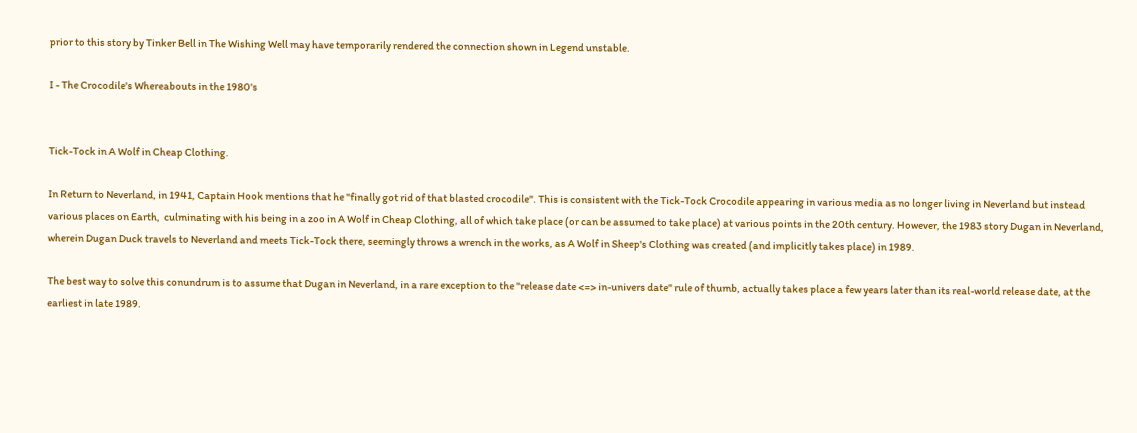prior to this story by Tinker Bell in The Wishing Well may have temporarily rendered the connection shown in Legend unstable.

I - The Crocodile's Whereabouts in the 1980's


Tick-Tock in A Wolf in Cheap Clothing.

In Return to Neverland, in 1941, Captain Hook mentions that he "finally got rid of that blasted crocodile". This is consistent with the Tick-Tock Crocodile appearing in various media as no longer living in Neverland but instead various places on Earth,  culminating with his being in a zoo in A Wolf in Cheap Clothing, all of which take place (or can be assumed to take place) at various points in the 20th century. However, the 1983 story Dugan in Neverland, wherein Dugan Duck travels to Neverland and meets Tick-Tock there, seemingly throws a wrench in the works, as A Wolf in Sheep's Clothing was created (and implicitly takes place) in 1989.

The best way to solve this conundrum is to assume that Dugan in Neverland, in a rare exception to the "release date <=> in-univers date" rule of thumb, actually takes place a few years later than its real-world release date, at the earliest in late 1989.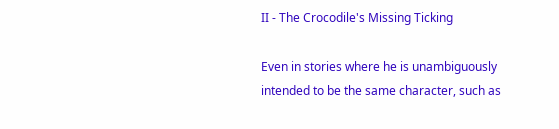II - The Crocodile's Missing Ticking

Even in stories where he is unambiguously intended to be the same character, such as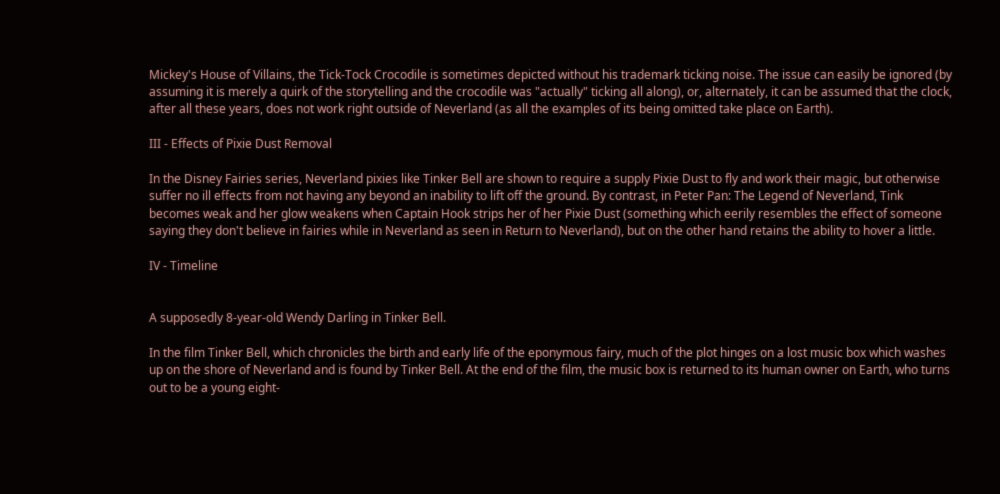Mickey's House of Villains, the Tick-Tock Crocodile is sometimes depicted without his trademark ticking noise. The issue can easily be ignored (by assuming it is merely a quirk of the storytelling and the crocodile was "actually" ticking all along), or, alternately, it can be assumed that the clock, after all these years, does not work right outside of Neverland (as all the examples of its being omitted take place on Earth).

III - Effects of Pixie Dust Removal

In the Disney Fairies series, Neverland pixies like Tinker Bell are shown to require a supply Pixie Dust to fly and work their magic, but otherwise suffer no ill effects from not having any beyond an inability to lift off the ground. By contrast, in Peter Pan: The Legend of Neverland, Tink becomes weak and her glow weakens when Captain Hook strips her of her Pixie Dust (something which eerily resembles the effect of someone saying they don't believe in fairies while in Neverland as seen in Return to Neverland), but on the other hand retains the ability to hover a little.

IV - Timeline


A supposedly 8-year-old Wendy Darling in Tinker Bell.

In the film Tinker Bell, which chronicles the birth and early life of the eponymous fairy, much of the plot hinges on a lost music box which washes up on the shore of Neverland and is found by Tinker Bell. At the end of the film, the music box is returned to its human owner on Earth, who turns out to be a young eight-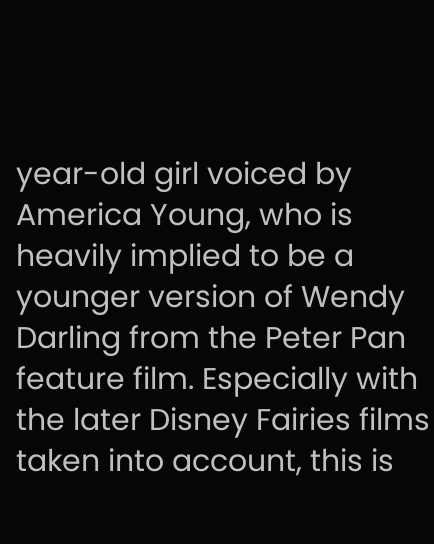year-old girl voiced by America Young, who is heavily implied to be a younger version of Wendy Darling from the Peter Pan feature film. Especially with the later Disney Fairies films taken into account, this is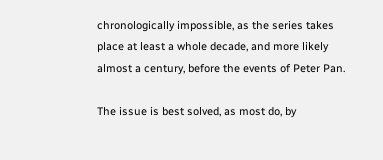chronologically impossible, as the series takes place at least a whole decade, and more likely almost a century, before the events of Peter Pan.

The issue is best solved, as most do, by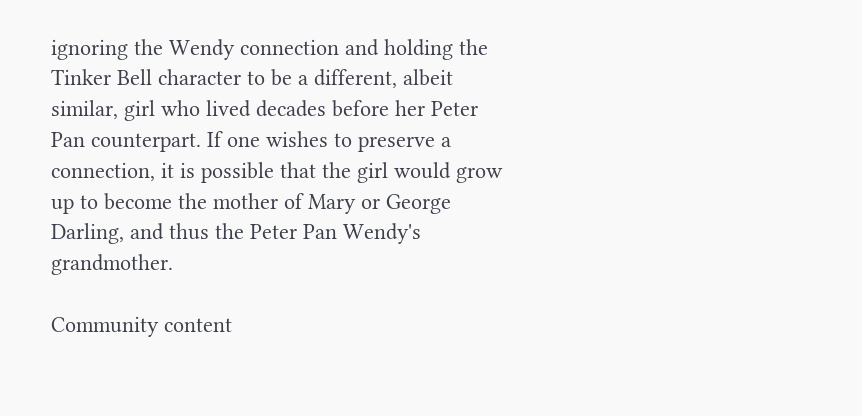ignoring the Wendy connection and holding the Tinker Bell character to be a different, albeit similar, girl who lived decades before her Peter Pan counterpart. If one wishes to preserve a connection, it is possible that the girl would grow up to become the mother of Mary or George Darling, and thus the Peter Pan Wendy's grandmother.

Community content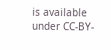is available under CC-BY-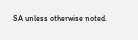SA unless otherwise noted.